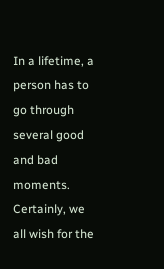In a lifetime, a person has to go through several good and bad moments. Certainly, we all wish for the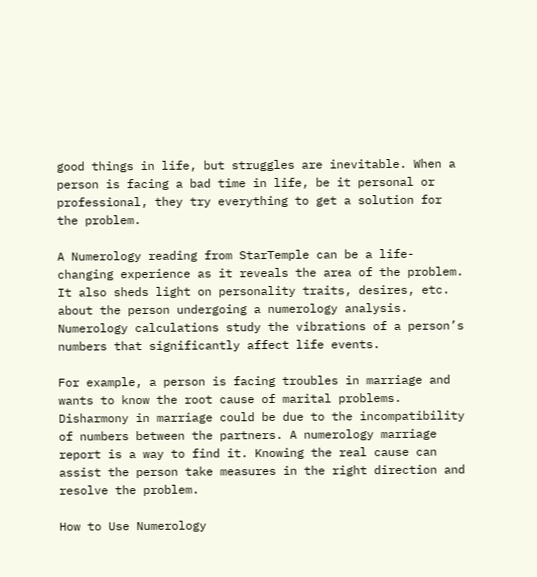good things in life, but struggles are inevitable. When a person is facing a bad time in life, be it personal or professional, they try everything to get a solution for the problem.

A Numerology reading from StarTemple can be a life-changing experience as it reveals the area of the problem. It also sheds light on personality traits, desires, etc. about the person undergoing a numerology analysis. Numerology calculations study the vibrations of a person’s numbers that significantly affect life events.

For example, a person is facing troubles in marriage and wants to know the root cause of marital problems. Disharmony in marriage could be due to the incompatibility of numbers between the partners. A numerology marriage report is a way to find it. Knowing the real cause can assist the person take measures in the right direction and resolve the problem.

How to Use Numerology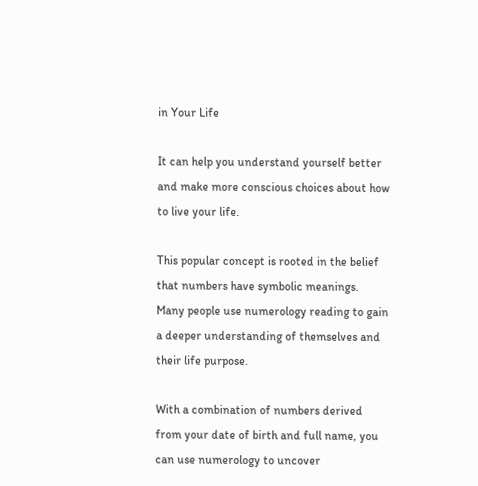in Your Life

It can help you understand yourself better and make more conscious choices about how to live your life.

This popular concept is rooted in the belief that numbers have symbolic meanings. Many people use numerology reading to gain a deeper understanding of themselves and their life purpose.

With a combination of numbers derived from your date of birth and full name, you can use numerology to uncover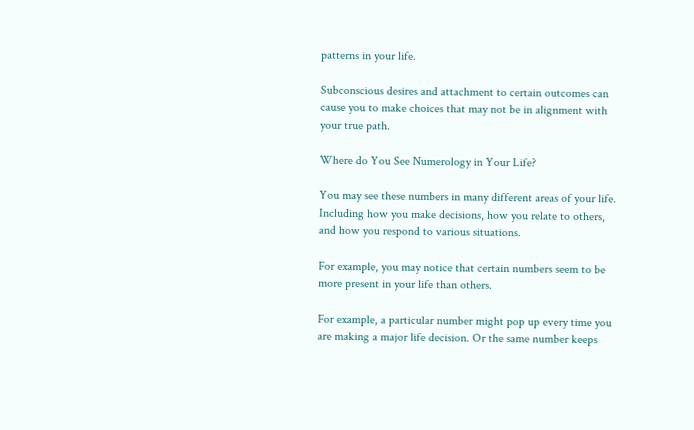patterns in your life.

Subconscious desires and attachment to certain outcomes can cause you to make choices that may not be in alignment with your true path.

Where do You See Numerology in Your Life?

You may see these numbers in many different areas of your life. Including how you make decisions, how you relate to others, and how you respond to various situations.

For example, you may notice that certain numbers seem to be more present in your life than others.

For example, a particular number might pop up every time you are making a major life decision. Or the same number keeps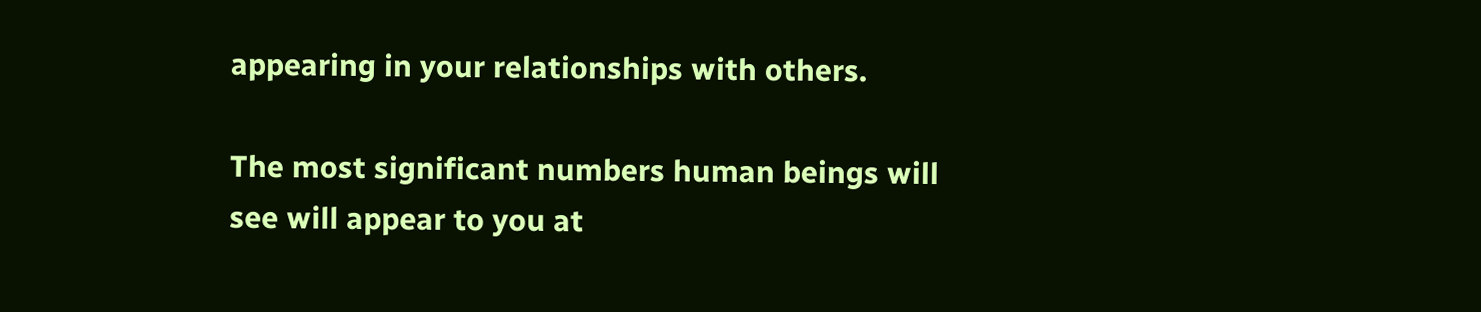appearing in your relationships with others.

The most significant numbers human beings will see will appear to you at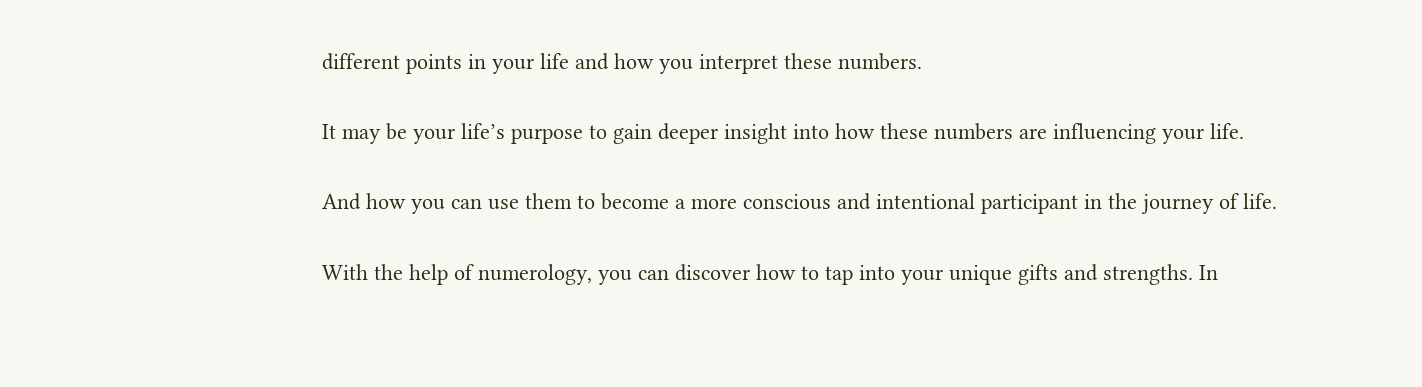different points in your life and how you interpret these numbers.

It may be your life’s purpose to gain deeper insight into how these numbers are influencing your life.

And how you can use them to become a more conscious and intentional participant in the journey of life.

With the help of numerology, you can discover how to tap into your unique gifts and strengths. In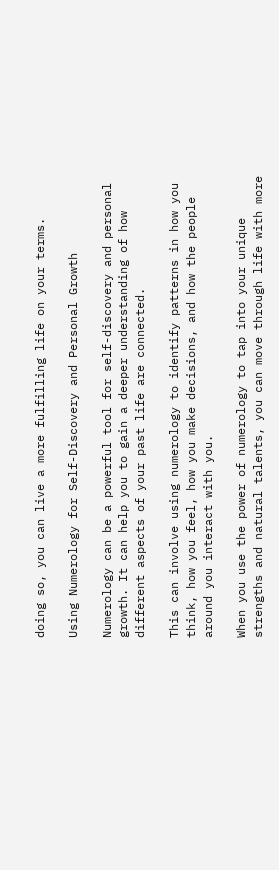doing so, you can live a more fulfilling life on your terms.

Using Numerology for Self-Discovery and Personal Growth

Numerology can be a powerful tool for self-discovery and personal growth. It can help you to gain a deeper understanding of how different aspects of your past life are connected.

This can involve using numerology to identify patterns in how you think, how you feel, how you make decisions, and how the people around you interact with you.

When you use the power of numerology to tap into your unique strengths and natural talents, you can move through life with more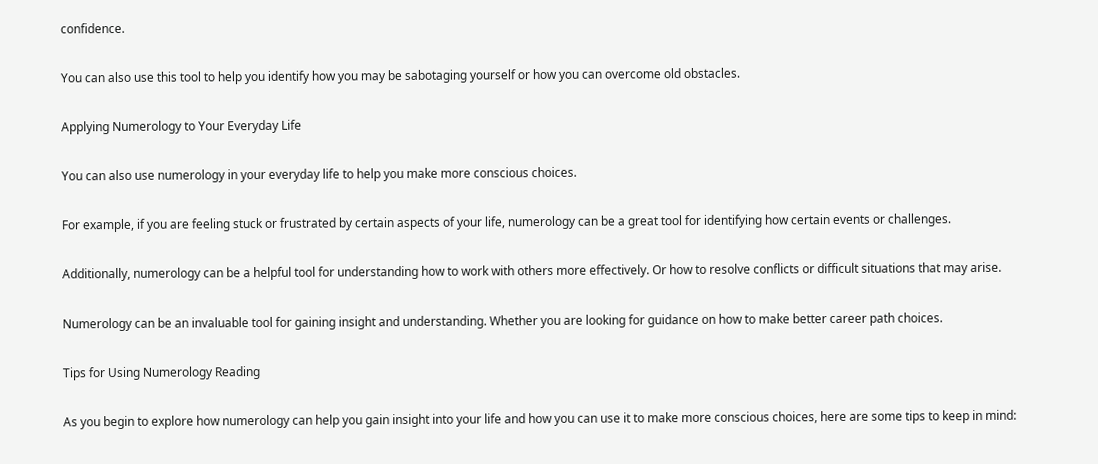confidence.

You can also use this tool to help you identify how you may be sabotaging yourself or how you can overcome old obstacles.

Applying Numerology to Your Everyday Life

You can also use numerology in your everyday life to help you make more conscious choices.

For example, if you are feeling stuck or frustrated by certain aspects of your life, numerology can be a great tool for identifying how certain events or challenges.

Additionally, numerology can be a helpful tool for understanding how to work with others more effectively. Or how to resolve conflicts or difficult situations that may arise.

Numerology can be an invaluable tool for gaining insight and understanding. Whether you are looking for guidance on how to make better career path choices.

Tips for Using Numerology Reading

As you begin to explore how numerology can help you gain insight into your life and how you can use it to make more conscious choices, here are some tips to keep in mind: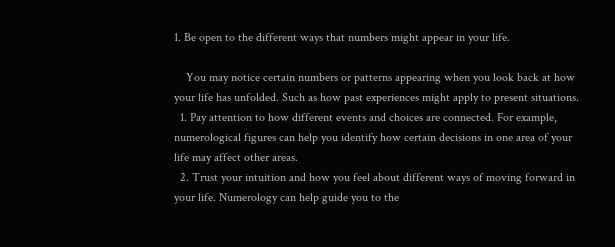1. Be open to the different ways that numbers might appear in your life.

    You may notice certain numbers or patterns appearing when you look back at how your life has unfolded. Such as how past experiences might apply to present situations.
  1. Pay attention to how different events and choices are connected. For example, numerological figures can help you identify how certain decisions in one area of your life may affect other areas.
  2. Trust your intuition and how you feel about different ways of moving forward in your life. Numerology can help guide you to the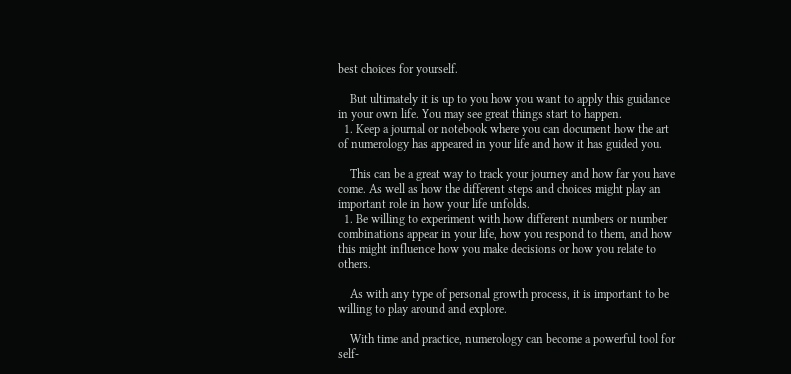best choices for yourself.

    But ultimately it is up to you how you want to apply this guidance in your own life. You may see great things start to happen.
  1. Keep a journal or notebook where you can document how the art of numerology has appeared in your life and how it has guided you.

    This can be a great way to track your journey and how far you have come. As well as how the different steps and choices might play an important role in how your life unfolds.
  1. Be willing to experiment with how different numbers or number combinations appear in your life, how you respond to them, and how this might influence how you make decisions or how you relate to others.

    As with any type of personal growth process, it is important to be willing to play around and explore.

    With time and practice, numerology can become a powerful tool for self-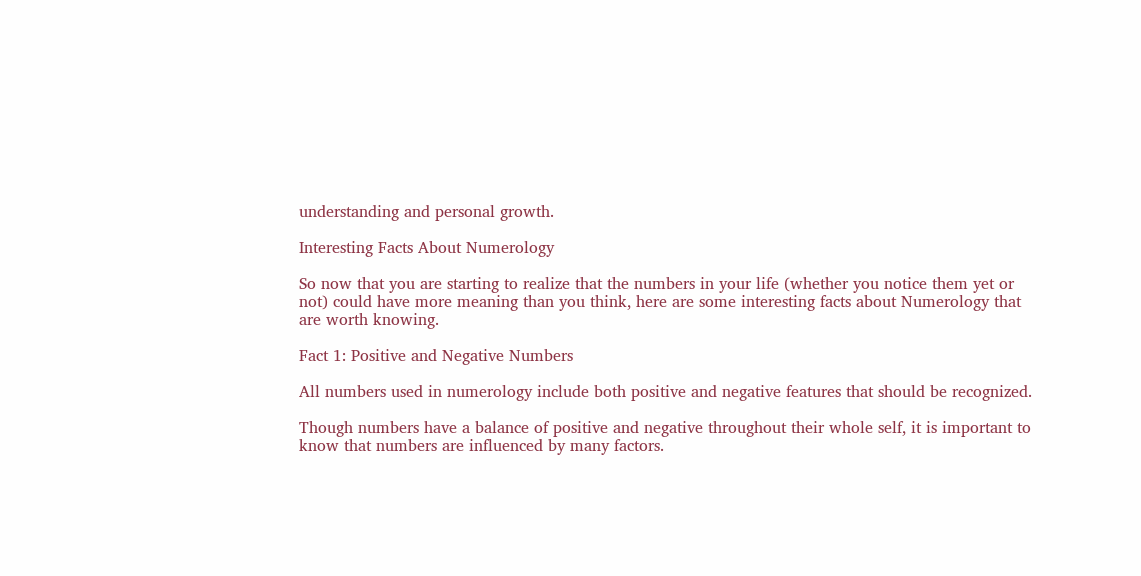understanding and personal growth.

Interesting Facts About Numerology

So now that you are starting to realize that the numbers in your life (whether you notice them yet or not) could have more meaning than you think, here are some interesting facts about Numerology that are worth knowing.

Fact 1: Positive and Negative Numbers

All numbers used in numerology include both positive and negative features that should be recognized.

Though numbers have a balance of positive and negative throughout their whole self, it is important to know that numbers are influenced by many factors.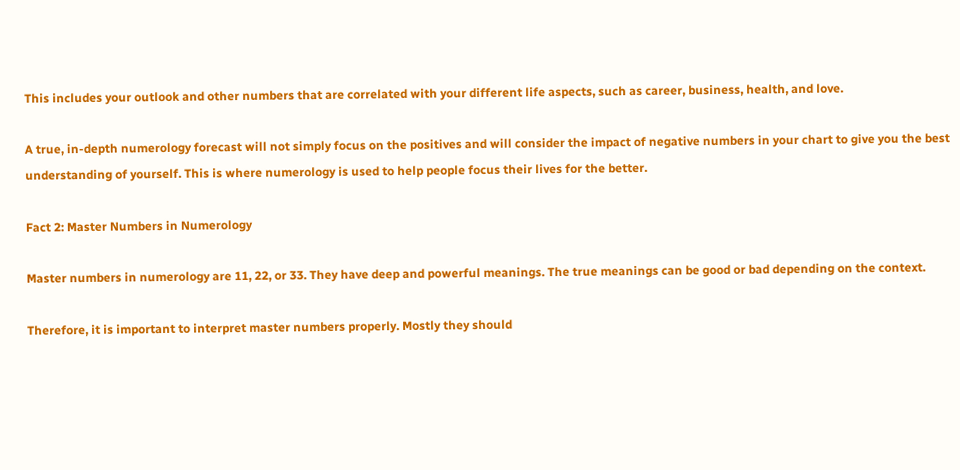This includes your outlook and other numbers that are correlated with your different life aspects, such as career, business, health, and love.

A true, in-depth numerology forecast will not simply focus on the positives and will consider the impact of negative numbers in your chart to give you the best understanding of yourself. This is where numerology is used to help people focus their lives for the better.

Fact 2: Master Numbers in Numerology

Master numbers in numerology are 11, 22, or 33. They have deep and powerful meanings. The true meanings can be good or bad depending on the context.

Therefore, it is important to interpret master numbers properly. Mostly they should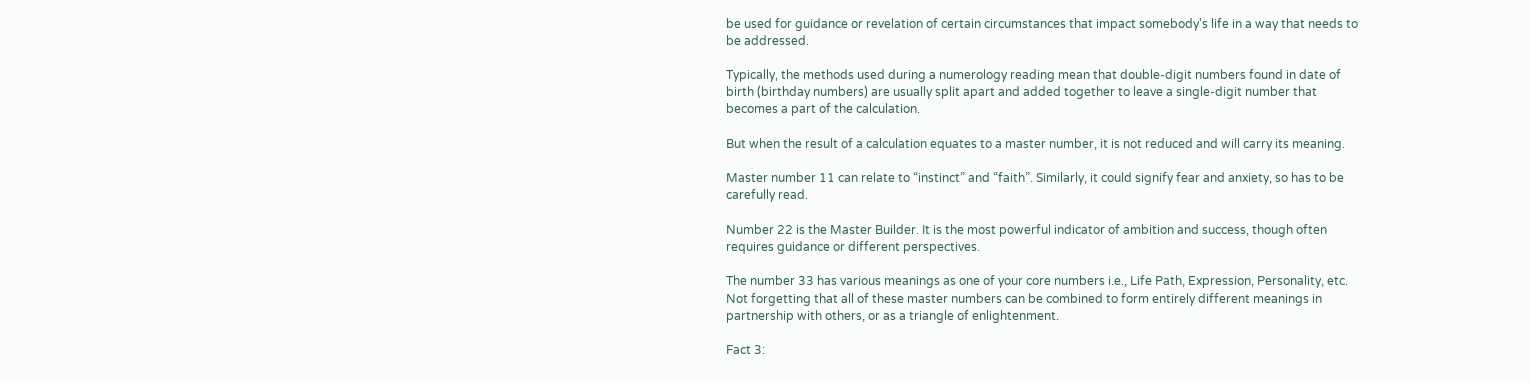be used for guidance or revelation of certain circumstances that impact somebody's life in a way that needs to be addressed.

Typically, the methods used during a numerology reading mean that double-digit numbers found in date of birth (birthday numbers) are usually split apart and added together to leave a single-digit number that becomes a part of the calculation.

But when the result of a calculation equates to a master number, it is not reduced and will carry its meaning.

Master number 11 can relate to “instinct” and “faith”. Similarly, it could signify fear and anxiety, so has to be carefully read.

Number 22 is the Master Builder. It is the most powerful indicator of ambition and success, though often requires guidance or different perspectives.

The number 33 has various meanings as one of your core numbers i.e., Life Path, Expression, Personality, etc. Not forgetting that all of these master numbers can be combined to form entirely different meanings in partnership with others, or as a triangle of enlightenment.

Fact 3: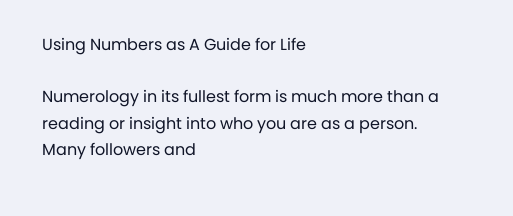Using Numbers as A Guide for Life

Numerology in its fullest form is much more than a reading or insight into who you are as a person. Many followers and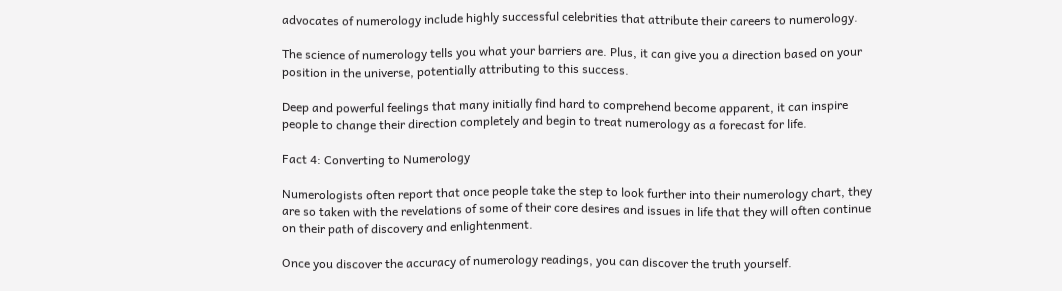advocates of numerology include highly successful celebrities that attribute their careers to numerology.

The science of numerology tells you what your barriers are. Plus, it can give you a direction based on your position in the universe, potentially attributing to this success.

Deep and powerful feelings that many initially find hard to comprehend become apparent, it can inspire people to change their direction completely and begin to treat numerology as a forecast for life.

Fact 4: Converting to Numerology

Numerologists often report that once people take the step to look further into their numerology chart, they are so taken with the revelations of some of their core desires and issues in life that they will often continue on their path of discovery and enlightenment.

Once you discover the accuracy of numerology readings, you can discover the truth yourself.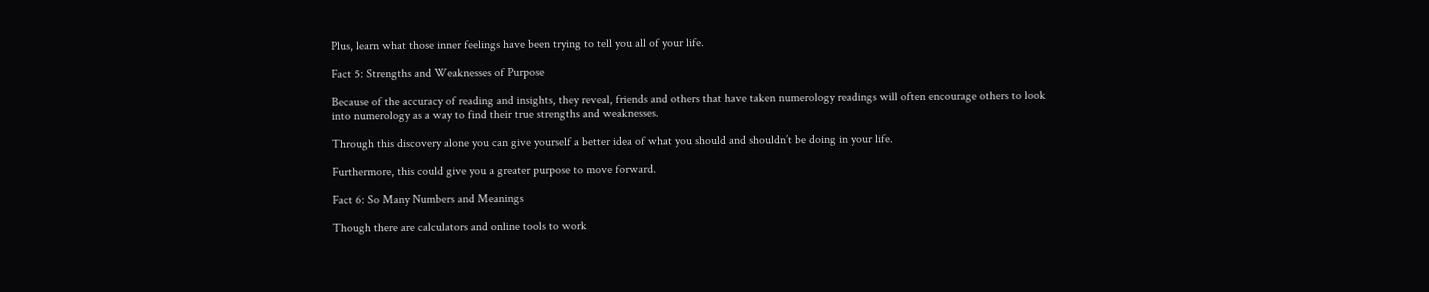Plus, learn what those inner feelings have been trying to tell you all of your life.

Fact 5: Strengths and Weaknesses of Purpose

Because of the accuracy of reading and insights, they reveal, friends and others that have taken numerology readings will often encourage others to look into numerology as a way to find their true strengths and weaknesses.

Through this discovery alone you can give yourself a better idea of what you should and shouldn’t be doing in your life.

Furthermore, this could give you a greater purpose to move forward.

Fact 6: So Many Numbers and Meanings

Though there are calculators and online tools to work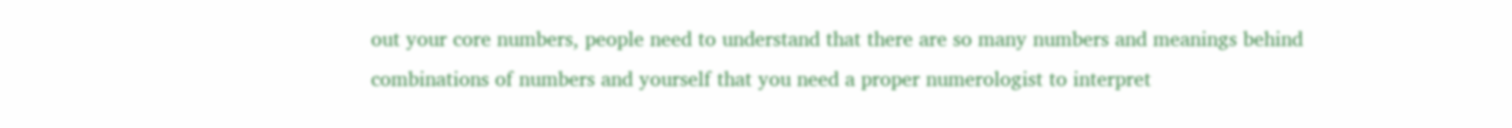out your core numbers, people need to understand that there are so many numbers and meanings behind combinations of numbers and yourself that you need a proper numerologist to interpret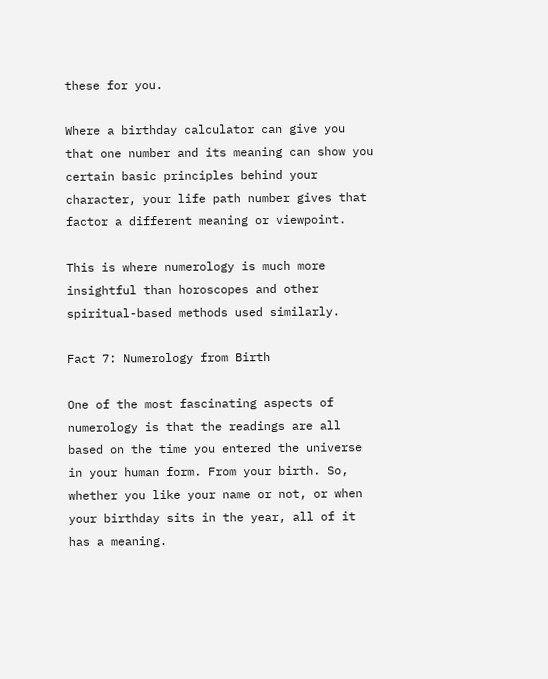these for you.

Where a birthday calculator can give you that one number and its meaning can show you certain basic principles behind your character, your life path number gives that factor a different meaning or viewpoint.

This is where numerology is much more insightful than horoscopes and other spiritual-based methods used similarly.

Fact 7: Numerology from Birth

One of the most fascinating aspects of numerology is that the readings are all based on the time you entered the universe in your human form. From your birth. So, whether you like your name or not, or when your birthday sits in the year, all of it has a meaning.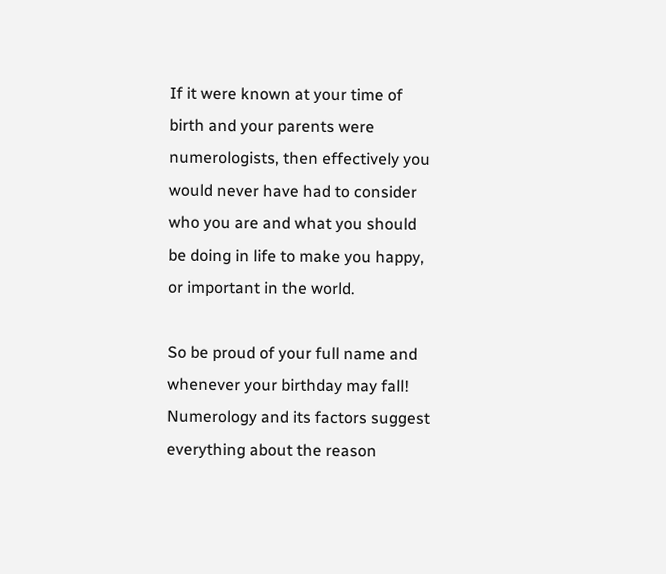If it were known at your time of birth and your parents were numerologists, then effectively you would never have had to consider who you are and what you should be doing in life to make you happy, or important in the world.

So be proud of your full name and whenever your birthday may fall! Numerology and its factors suggest everything about the reason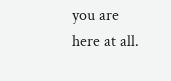you are here at all.